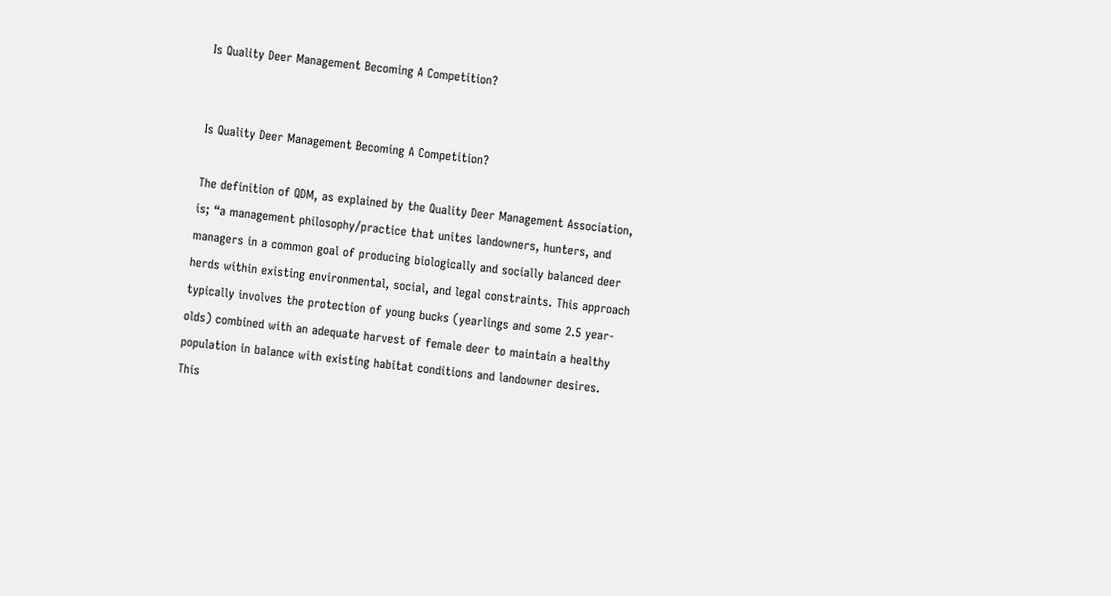Is Quality Deer Management Becoming A Competition?


Is Quality Deer Management Becoming A Competition?

The definition of QDM, as explained by the Quality Deer Management Association, is; “a management philosophy/practice that unites landowners, hunters, and managers in a common goal of producing biologically and socially balanced deer herds within existing environmental, social, and legal constraints. This approach typically involves the protection of young bucks (yearlings and some 2.5 year-olds) combined with an adequate harvest of female deer to maintain a healthy population in balance with existing habitat conditions and landowner desires. This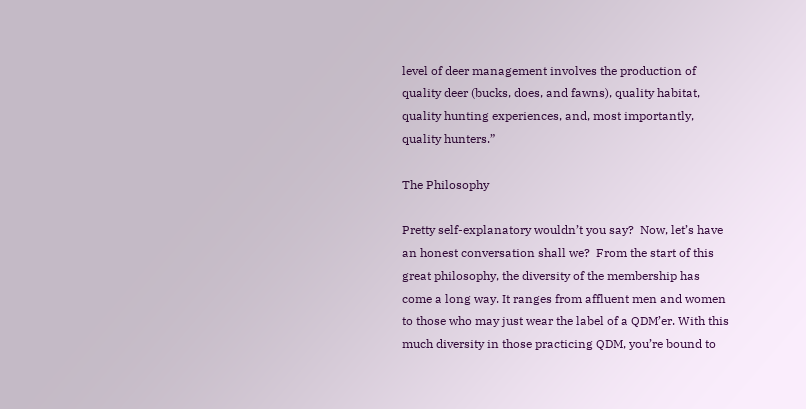level of deer management involves the production of quality deer (bucks, does, and fawns), quality habitat, quality hunting experiences, and, most importantly, quality hunters.”

The Philosophy

Pretty self-explanatory wouldn’t you say?  Now, let’s have an honest conversation shall we?  From the start of this great philosophy, the diversity of the membership has come a long way. It ranges from affluent men and women to those who may just wear the label of a QDM’er. With this much diversity in those practicing QDM, you’re bound to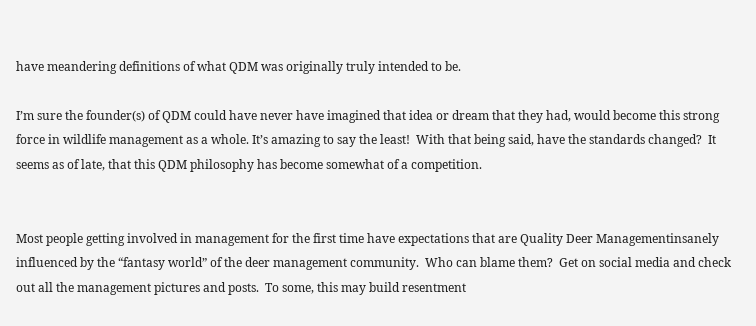have meandering definitions of what QDM was originally truly intended to be.

I’m sure the founder(s) of QDM could have never have imagined that idea or dream that they had, would become this strong force in wildlife management as a whole. It’s amazing to say the least!  With that being said, have the standards changed?  It seems as of late, that this QDM philosophy has become somewhat of a competition.


Most people getting involved in management for the first time have expectations that are Quality Deer Managementinsanely influenced by the “fantasy world” of the deer management community.  Who can blame them?  Get on social media and check out all the management pictures and posts.  To some, this may build resentment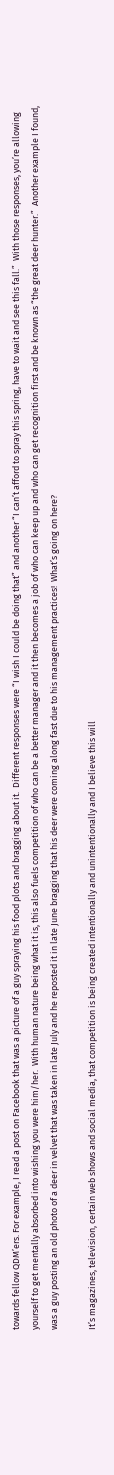towards fellow QDM’ers. For example, I read a post on Facebook that was a picture of a guy spraying his food plots and bragging about it.  Different responses were “I wish I could be doing that” and another “I can’t afford to spray this spring, have to wait and see this fall.”  With those responses, you’re allowing yourself to get mentally absorbed into wishing you were him/her.  With human nature being what it is, this also fuels competition of who can be a better manager and it then becomes a job of who can keep up and who can get recognition first and be known as “the great deer hunter.”  Another example I found, was a guy posting an old photo of a deer in velvet that was taken in late July and he reposted it in late June bragging that his deer were coming along fast due to his management practices!  What’s going on here?

It’s magazines, television, certain web shows and social media, that competition is being created intentionally and unintentionally and I believe this will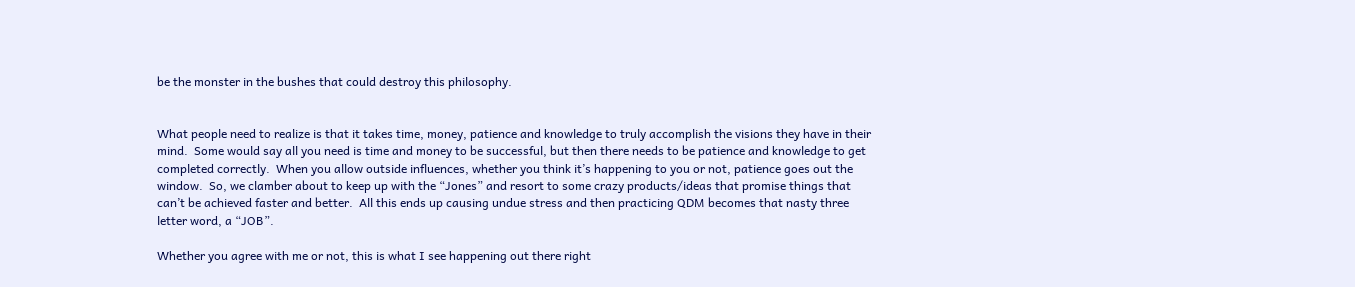be the monster in the bushes that could destroy this philosophy.


What people need to realize is that it takes time, money, patience and knowledge to truly accomplish the visions they have in their mind.  Some would say all you need is time and money to be successful, but then there needs to be patience and knowledge to get completed correctly.  When you allow outside influences, whether you think it’s happening to you or not, patience goes out the window.  So, we clamber about to keep up with the “Jones” and resort to some crazy products/ideas that promise things that can’t be achieved faster and better.  All this ends up causing undue stress and then practicing QDM becomes that nasty three letter word, a “JOB”.

Whether you agree with me or not, this is what I see happening out there right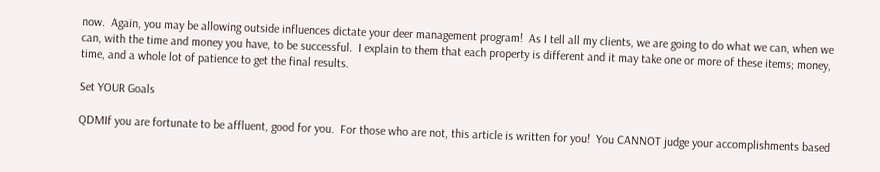now.  Again, you may be allowing outside influences dictate your deer management program!  As I tell all my clients, we are going to do what we can, when we can, with the time and money you have, to be successful.  I explain to them that each property is different and it may take one or more of these items; money, time, and a whole lot of patience to get the final results.

Set YOUR Goals

QDMIf you are fortunate to be affluent, good for you.  For those who are not, this article is written for you!  You CANNOT judge your accomplishments based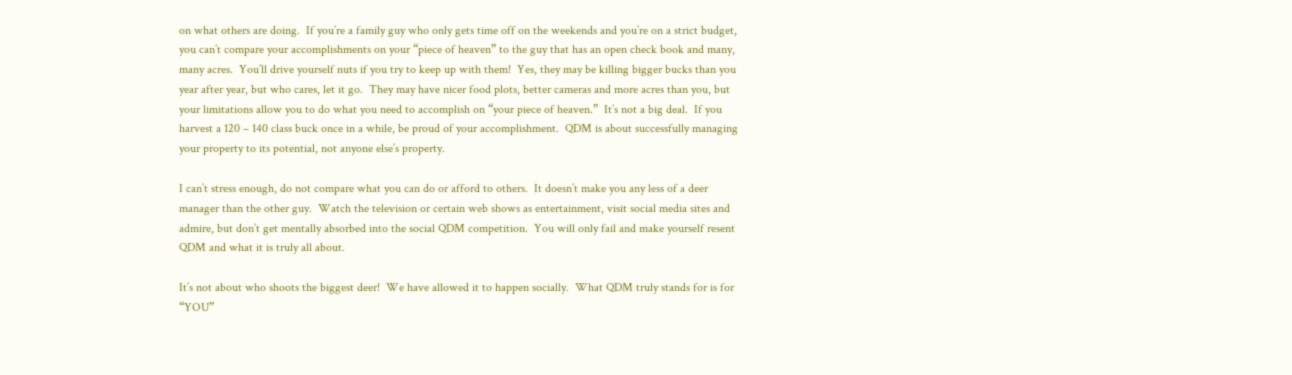on what others are doing.  If you’re a family guy who only gets time off on the weekends and you’re on a strict budget, you can’t compare your accomplishments on your “piece of heaven” to the guy that has an open check book and many, many acres.  You’ll drive yourself nuts if you try to keep up with them!  Yes, they may be killing bigger bucks than you year after year, but who cares, let it go.  They may have nicer food plots, better cameras and more acres than you, but your limitations allow you to do what you need to accomplish on “your piece of heaven.”  It’s not a big deal.  If you harvest a 120 – 140 class buck once in a while, be proud of your accomplishment.  QDM is about successfully managing your property to its potential, not anyone else’s property.

I can’t stress enough, do not compare what you can do or afford to others.  It doesn’t make you any less of a deer manager than the other guy.  Watch the television or certain web shows as entertainment, visit social media sites and admire, but don’t get mentally absorbed into the social QDM competition.  You will only fail and make yourself resent QDM and what it is truly all about.

It’s not about who shoots the biggest deer!  We have allowed it to happen socially.  What QDM truly stands for is for “YOU”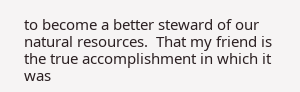to become a better steward of our natural resources.  That my friend is the true accomplishment in which it was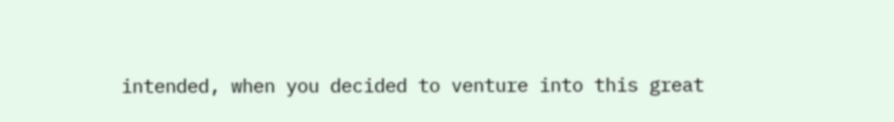intended, when you decided to venture into this great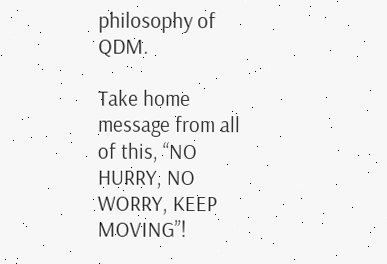philosophy of QDM.

Take home message from all of this, “NO HURRY, NO WORRY, KEEP MOVING”!